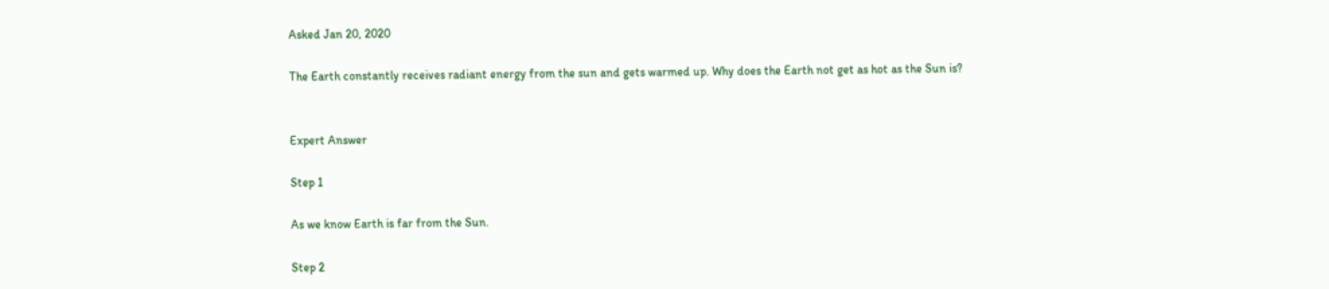Asked Jan 20, 2020

The Earth constantly receives radiant energy from the sun and gets warmed up. Why does the Earth not get as hot as the Sun is?


Expert Answer

Step 1

As we know Earth is far from the Sun.

Step 2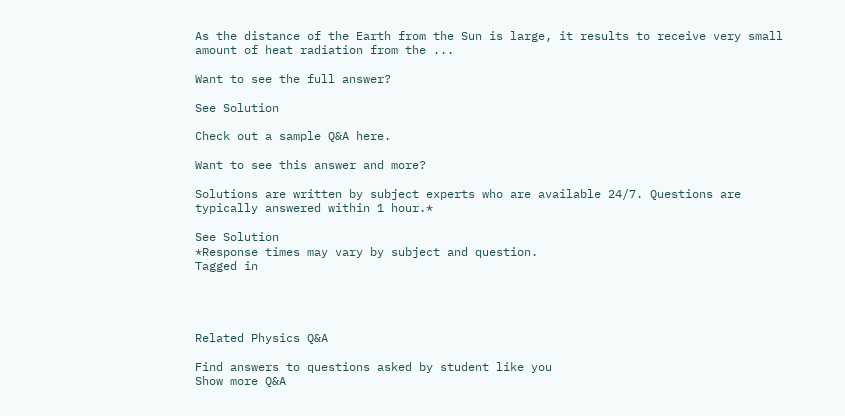As the distance of the Earth from the Sun is large, it results to receive very small amount of heat radiation from the ...

Want to see the full answer?

See Solution

Check out a sample Q&A here.

Want to see this answer and more?

Solutions are written by subject experts who are available 24/7. Questions are typically answered within 1 hour.*

See Solution
*Response times may vary by subject and question.
Tagged in




Related Physics Q&A

Find answers to questions asked by student like you
Show more Q&A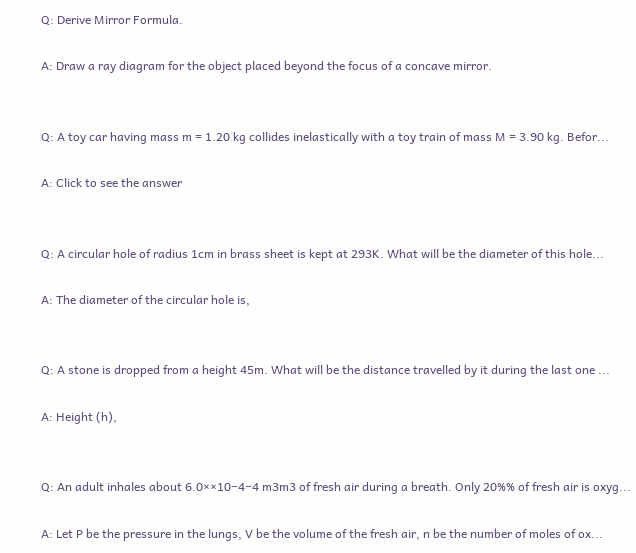Q: Derive Mirror Formula.

A: Draw a ray diagram for the object placed beyond the focus of a concave mirror.


Q: A toy car having mass m = 1.20 kg collides inelastically with a toy train of mass M = 3.90 kg. Befor...

A: Click to see the answer


Q: A circular hole of radius 1cm in brass sheet is kept at 293K. What will be the diameter of this hole...

A: The diameter of the circular hole is,


Q: A stone is dropped from a height 45m. What will be the distance travelled by it during the last one ...

A: Height (h),


Q: An adult inhales about 6.0××10−4−4 m3m3 of fresh air during a breath. Only 20%% of fresh air is oxyg...

A: Let P be the pressure in the lungs, V be the volume of the fresh air, n be the number of moles of ox...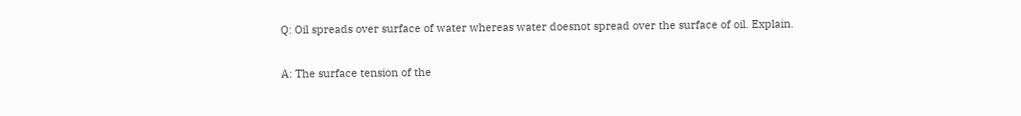Q: Oil spreads over surface of water whereas water doesnot spread over the surface of oil. Explain.

A: The surface tension of the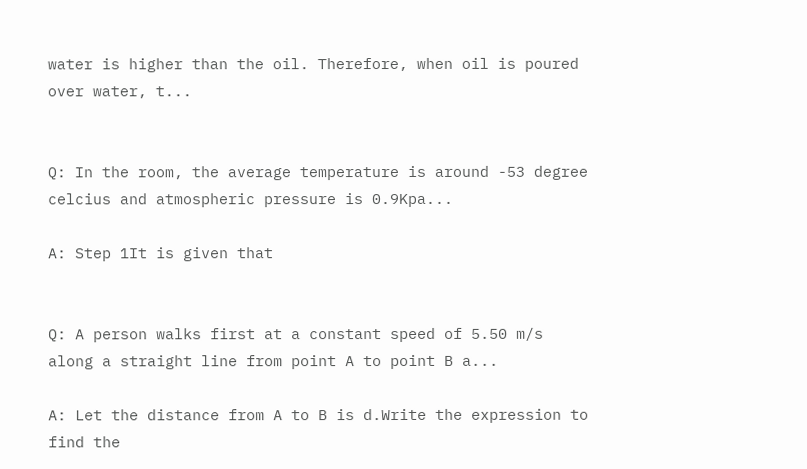water is higher than the oil. Therefore, when oil is poured over water, t...


Q: In the room, the average temperature is around -53 degree celcius and atmospheric pressure is 0.9Kpa...

A: Step 1It is given that


Q: A person walks first at a constant speed of 5.50 m/s along a straight line from point A to point B a...

A: Let the distance from A to B is d.Write the expression to find the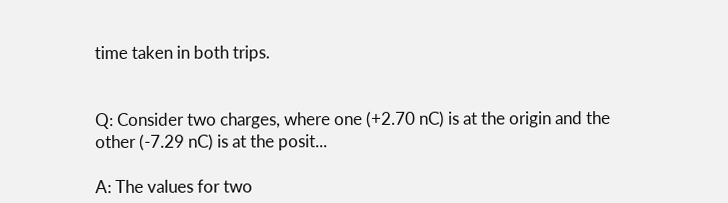time taken in both trips.


Q: Consider two charges, where one (+2.70 nC) is at the origin and the other (-7.29 nC) is at the posit...

A: The values for two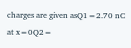charges are given asQ1=2.70 nC at x=0Q2=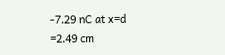-7.29 nC at x=d =2.49 cm